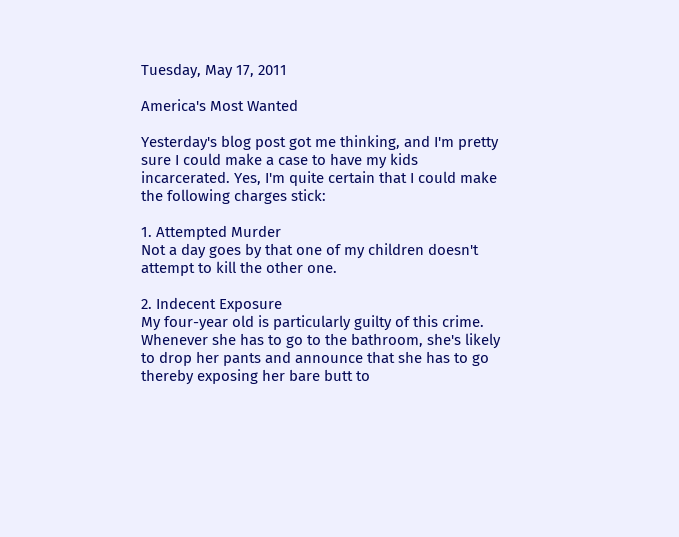Tuesday, May 17, 2011

America's Most Wanted

Yesterday's blog post got me thinking, and I'm pretty sure I could make a case to have my kids incarcerated. Yes, I'm quite certain that I could make the following charges stick:

1. Attempted Murder
Not a day goes by that one of my children doesn't attempt to kill the other one.

2. Indecent Exposure
My four-year old is particularly guilty of this crime. Whenever she has to go to the bathroom, she's likely to drop her pants and announce that she has to go thereby exposing her bare butt to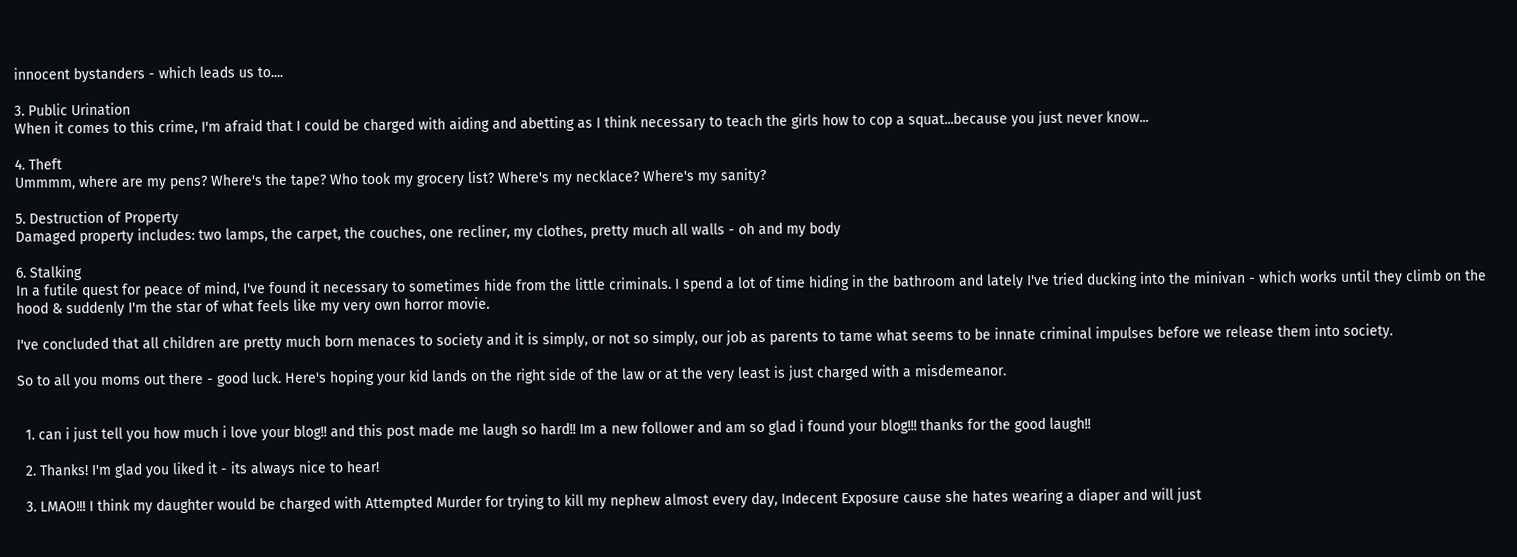innocent bystanders - which leads us to....

3. Public Urination
When it comes to this crime, I'm afraid that I could be charged with aiding and abetting as I think necessary to teach the girls how to cop a squat...because you just never know...

4. Theft
Ummmm, where are my pens? Where's the tape? Who took my grocery list? Where's my necklace? Where's my sanity?

5. Destruction of Property
Damaged property includes: two lamps, the carpet, the couches, one recliner, my clothes, pretty much all walls - oh and my body

6. Stalking
In a futile quest for peace of mind, I've found it necessary to sometimes hide from the little criminals. I spend a lot of time hiding in the bathroom and lately I've tried ducking into the minivan - which works until they climb on the hood & suddenly I'm the star of what feels like my very own horror movie.

I've concluded that all children are pretty much born menaces to society and it is simply, or not so simply, our job as parents to tame what seems to be innate criminal impulses before we release them into society.

So to all you moms out there - good luck. Here's hoping your kid lands on the right side of the law or at the very least is just charged with a misdemeanor.


  1. can i just tell you how much i love your blog!! and this post made me laugh so hard!! Im a new follower and am so glad i found your blog!!! thanks for the good laugh!!

  2. Thanks! I'm glad you liked it - its always nice to hear!

  3. LMAO!!! I think my daughter would be charged with Attempted Murder for trying to kill my nephew almost every day, Indecent Exposure cause she hates wearing a diaper and will just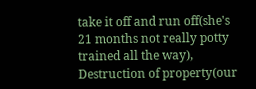take it off and run off(she's 21 months not really potty trained all the way), Destruction of property(our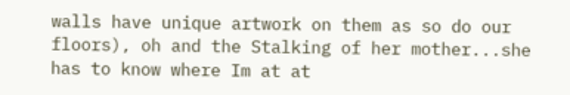walls have unique artwork on them as so do our floors), oh and the Stalking of her mother...she has to know where Im at at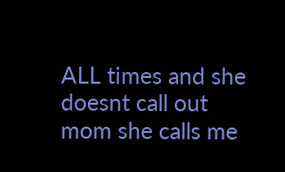ALL times and she doesnt call out mom she calls me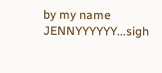by my name JENNYYYYYY...sigh